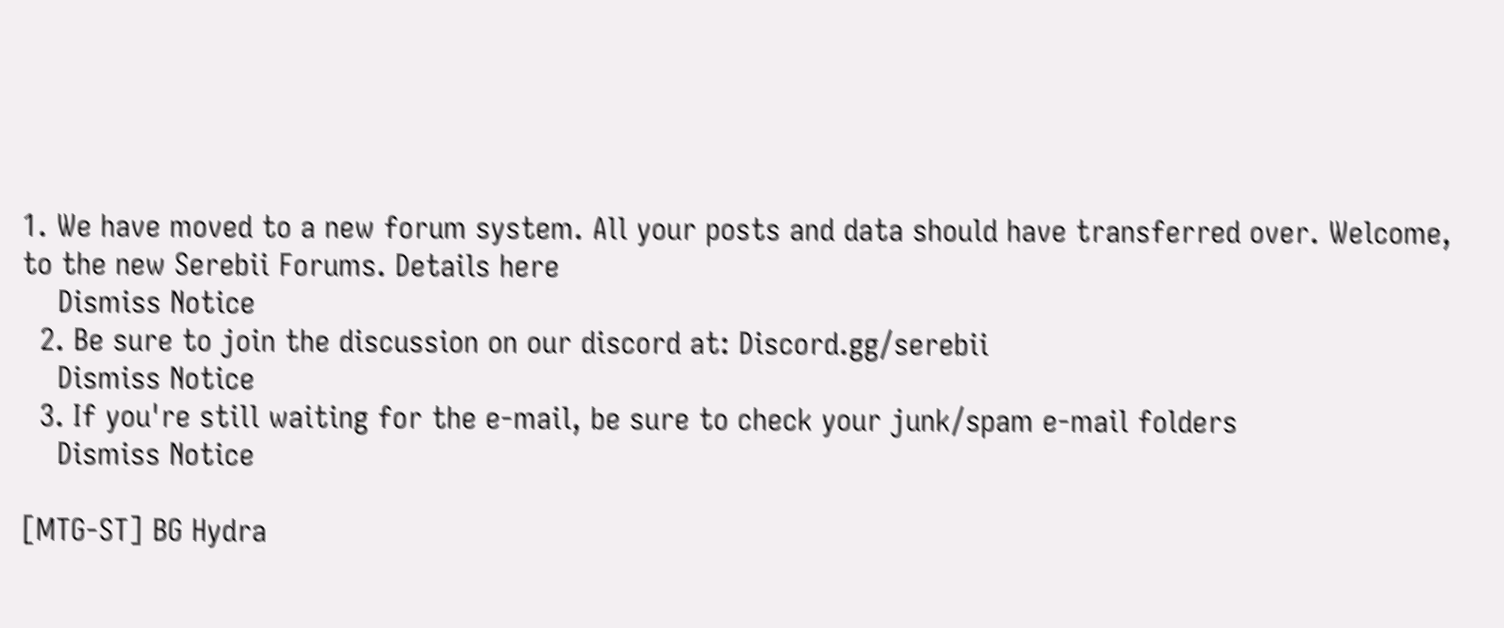1. We have moved to a new forum system. All your posts and data should have transferred over. Welcome, to the new Serebii Forums. Details here
    Dismiss Notice
  2. Be sure to join the discussion on our discord at: Discord.gg/serebii
    Dismiss Notice
  3. If you're still waiting for the e-mail, be sure to check your junk/spam e-mail folders
    Dismiss Notice

[MTG-ST] BG Hydra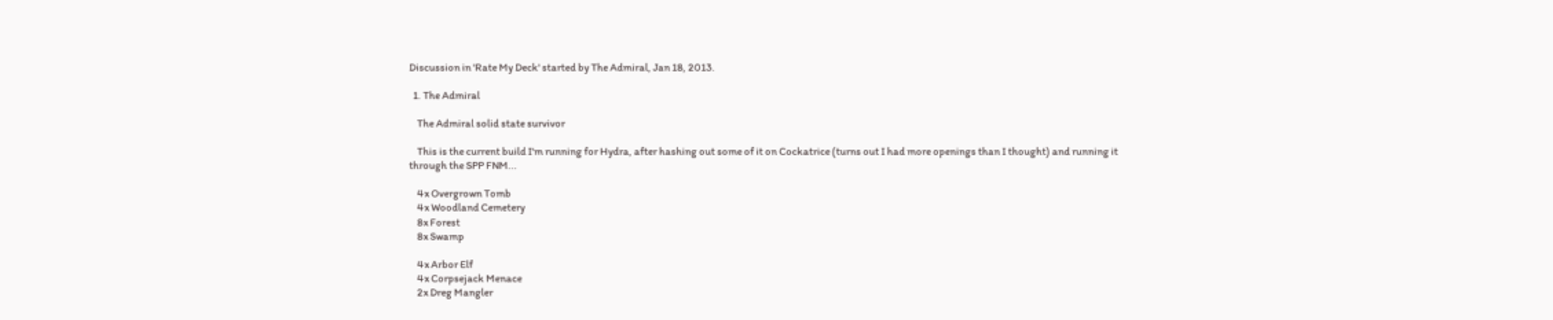Discussion in 'Rate My Deck' started by The Admiral, Jan 18, 2013.

  1. The Admiral

    The Admiral solid state survivor

    This is the current build I'm running for Hydra, after hashing out some of it on Cockatrice (turns out I had more openings than I thought) and running it through the SPP FNM...

    4x Overgrown Tomb
    4x Woodland Cemetery
    8x Forest
    8x Swamp

    4x Arbor Elf
    4x Corpsejack Menace
    2x Dreg Mangler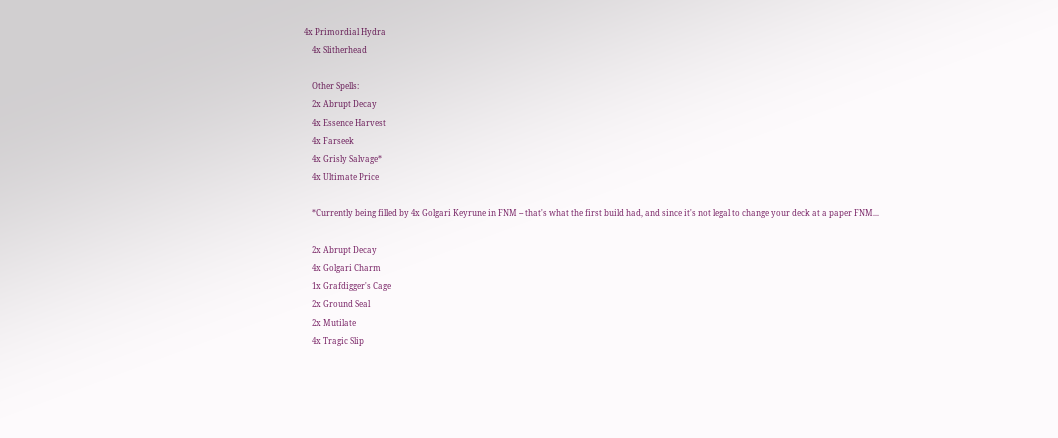4x Primordial Hydra
    4x Slitherhead

    Other Spells:
    2x Abrupt Decay
    4x Essence Harvest
    4x Farseek
    4x Grisly Salvage*
    4x Ultimate Price

    *Currently being filled by 4x Golgari Keyrune in FNM -- that's what the first build had, and since it's not legal to change your deck at a paper FNM...

    2x Abrupt Decay
    4x Golgari Charm
    1x Grafdigger's Cage
    2x Ground Seal
    2x Mutilate
    4x Tragic Slip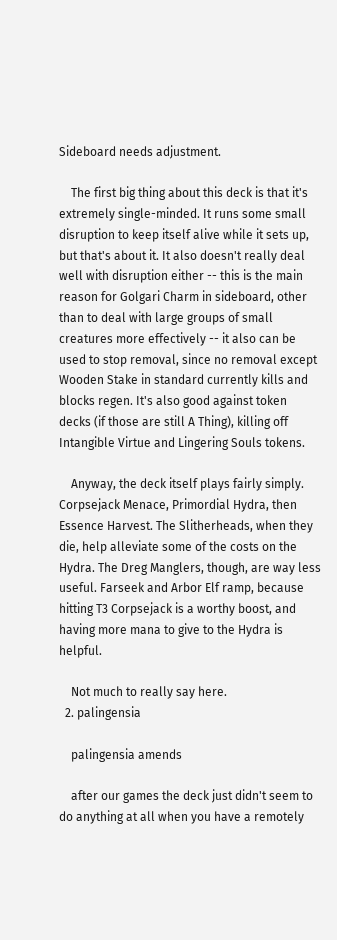Sideboard needs adjustment.

    The first big thing about this deck is that it's extremely single-minded. It runs some small disruption to keep itself alive while it sets up, but that's about it. It also doesn't really deal well with disruption either -- this is the main reason for Golgari Charm in sideboard, other than to deal with large groups of small creatures more effectively -- it also can be used to stop removal, since no removal except Wooden Stake in standard currently kills and blocks regen. It's also good against token decks (if those are still A Thing), killing off Intangible Virtue and Lingering Souls tokens.

    Anyway, the deck itself plays fairly simply. Corpsejack Menace, Primordial Hydra, then Essence Harvest. The Slitherheads, when they die, help alleviate some of the costs on the Hydra. The Dreg Manglers, though, are way less useful. Farseek and Arbor Elf ramp, because hitting T3 Corpsejack is a worthy boost, and having more mana to give to the Hydra is helpful.

    Not much to really say here.
  2. palingensia

    palingensia amends

    after our games the deck just didn't seem to do anything at all when you have a remotely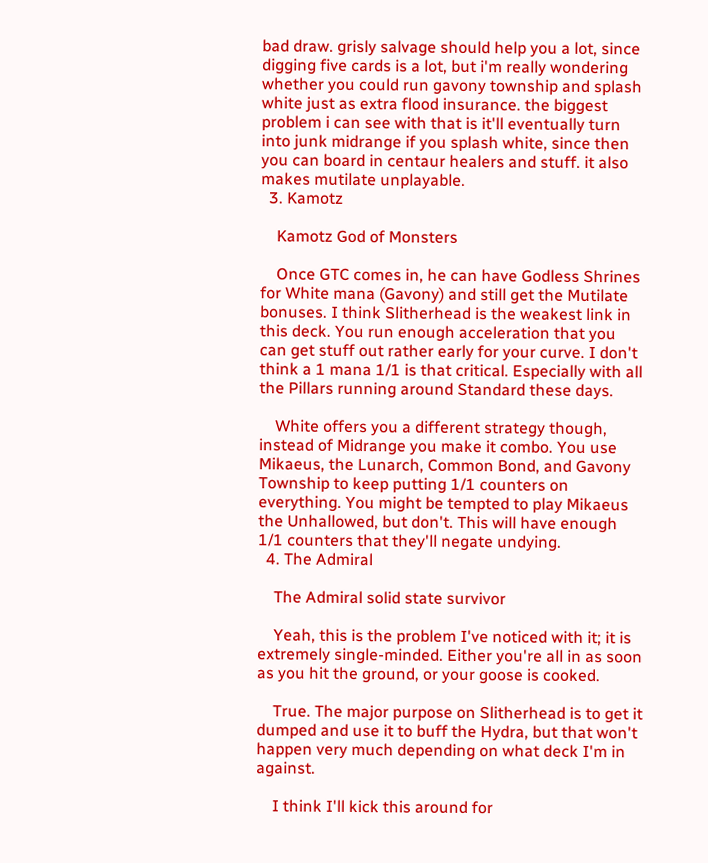bad draw. grisly salvage should help you a lot, since digging five cards is a lot, but i'm really wondering whether you could run gavony township and splash white just as extra flood insurance. the biggest problem i can see with that is it'll eventually turn into junk midrange if you splash white, since then you can board in centaur healers and stuff. it also makes mutilate unplayable.
  3. Kamotz

    Kamotz God of Monsters

    Once GTC comes in, he can have Godless Shrines for White mana (Gavony) and still get the Mutilate bonuses. I think Slitherhead is the weakest link in this deck. You run enough acceleration that you can get stuff out rather early for your curve. I don't think a 1 mana 1/1 is that critical. Especially with all the Pillars running around Standard these days.

    White offers you a different strategy though, instead of Midrange you make it combo. You use Mikaeus, the Lunarch, Common Bond, and Gavony Township to keep putting 1/1 counters on everything. You might be tempted to play Mikaeus the Unhallowed, but don't. This will have enough 1/1 counters that they'll negate undying.
  4. The Admiral

    The Admiral solid state survivor

    Yeah, this is the problem I've noticed with it; it is extremely single-minded. Either you're all in as soon as you hit the ground, or your goose is cooked.

    True. The major purpose on Slitherhead is to get it dumped and use it to buff the Hydra, but that won't happen very much depending on what deck I'm in against.

    I think I'll kick this around for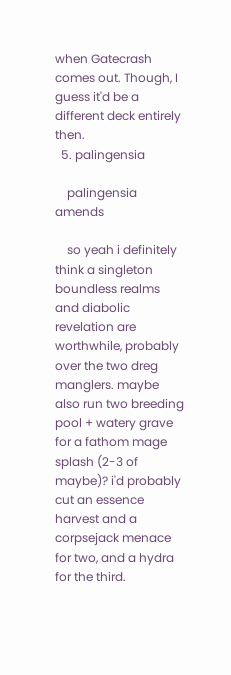when Gatecrash comes out. Though, I guess it'd be a different deck entirely then.
  5. palingensia

    palingensia amends

    so yeah i definitely think a singleton boundless realms and diabolic revelation are worthwhile, probably over the two dreg manglers. maybe also run two breeding pool + watery grave for a fathom mage splash (2-3 of maybe)? i'd probably cut an essence harvest and a corpsejack menace for two, and a hydra for the third.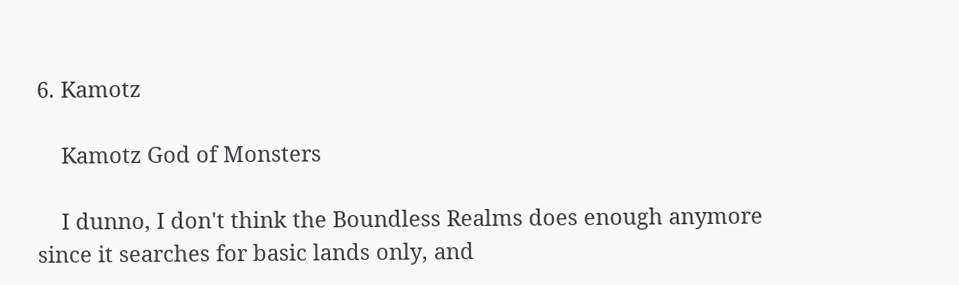6. Kamotz

    Kamotz God of Monsters

    I dunno, I don't think the Boundless Realms does enough anymore since it searches for basic lands only, and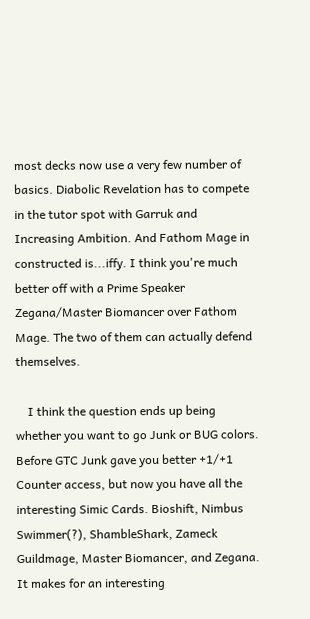most decks now use a very few number of basics. Diabolic Revelation has to compete in the tutor spot with Garruk and Increasing Ambition. And Fathom Mage in constructed is...iffy. I think you're much better off with a Prime Speaker Zegana/Master Biomancer over Fathom Mage. The two of them can actually defend themselves.

    I think the question ends up being whether you want to go Junk or BUG colors. Before GTC Junk gave you better +1/+1 Counter access, but now you have all the interesting Simic Cards. Bioshift, Nimbus Swimmer(?), ShambleShark, Zameck Guildmage, Master Biomancer, and Zegana. It makes for an interesting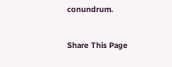conundrum.

Share This Page